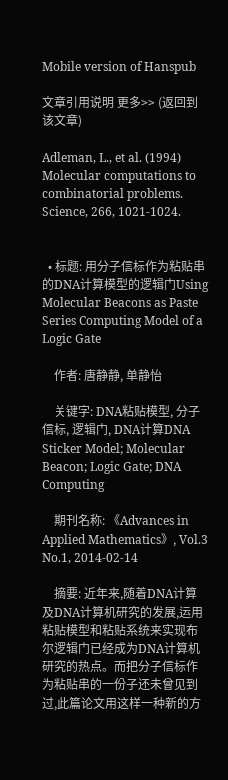Mobile version of Hanspub

文章引用说明 更多>> (返回到该文章)

Adleman, L., et al. (1994) Molecular computations to combinatorial problems. Science, 266, 1021-1024.


  • 标题: 用分子信标作为粘贴串的DNA计算模型的逻辑门Using Molecular Beacons as Paste Series Computing Model of a Logic Gate

    作者: 唐静静, 单静怡

    关键字: DNA粘贴模型, 分子信标, 逻辑门, DNA计算DNA Sticker Model; Molecular Beacon; Logic Gate; DNA Computing

    期刊名称: 《Advances in Applied Mathematics》, Vol.3 No.1, 2014-02-14

    摘要: 近年来,随着DNA计算及DNA计算机研究的发展,运用粘贴模型和粘贴系统来实现布尔逻辑门已经成为DNA计算机研究的热点。而把分子信标作为粘贴串的一份子还未曾见到过,此篇论文用这样一种新的方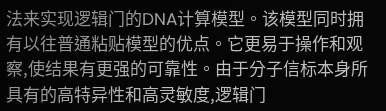法来实现逻辑门的DNA计算模型。该模型同时拥有以往普通粘贴模型的优点。它更易于操作和观察,使结果有更强的可靠性。由于分子信标本身所具有的高特异性和高灵敏度,逻辑门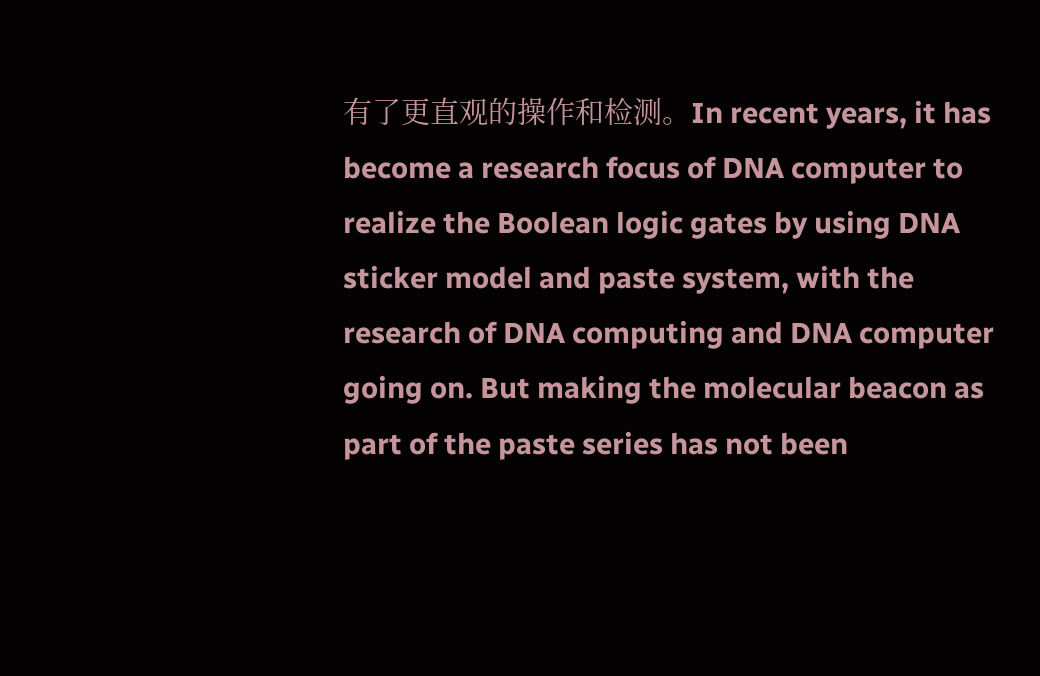有了更直观的操作和检测。In recent years, it has become a research focus of DNA computer to realize the Boolean logic gates by using DNA sticker model and paste system, with the research of DNA computing and DNA computer going on. But making the molecular beacon as part of the paste series has not been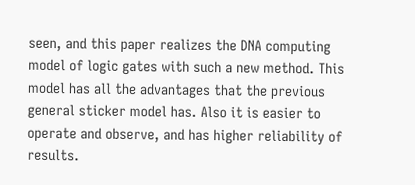seen, and this paper realizes the DNA computing model of logic gates with such a new method. This model has all the advantages that the previous general sticker model has. Also it is easier to operate and observe, and has higher reliability of results.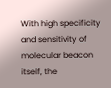With high specificity and sensitivity of molecular beacon itself, the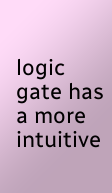logic gate has a more intuitive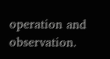operation and observation.